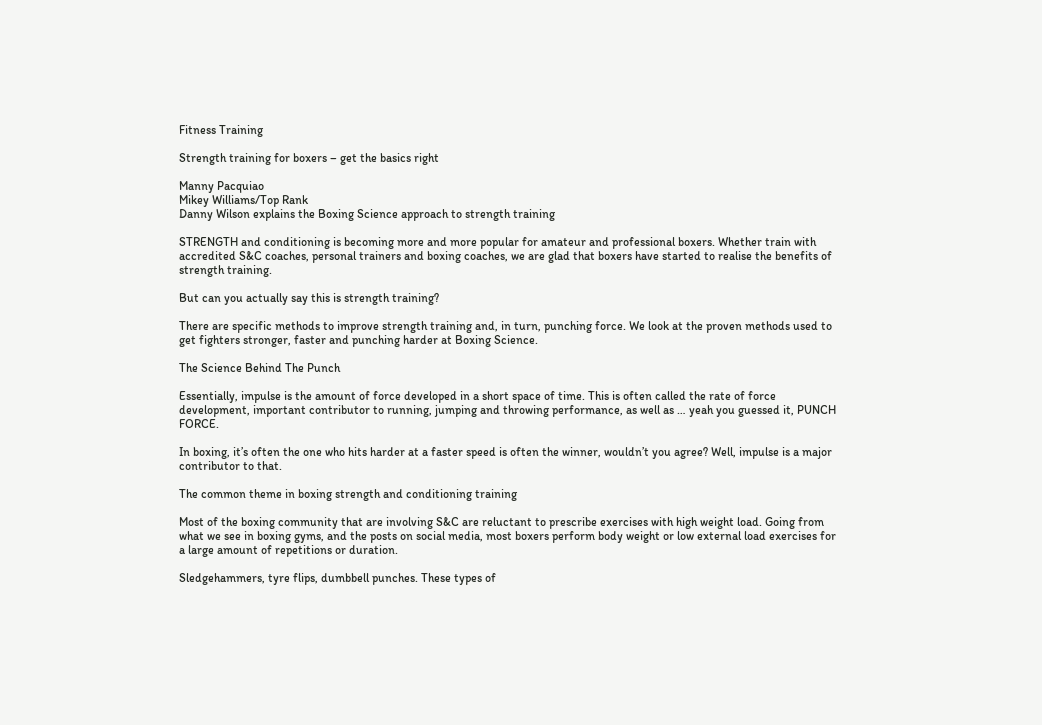Fitness Training

Strength training for boxers – get the basics right

Manny Pacquiao
Mikey Williams/Top Rank
Danny Wilson explains the Boxing Science approach to strength training

STRENGTH and conditioning is becoming more and more popular for amateur and professional boxers. Whether train with accredited S&C coaches, personal trainers and boxing coaches, we are glad that boxers have started to realise the benefits of strength training.

But can you actually say this is strength training?

There are specific methods to improve strength training and, in turn, punching force. We look at the proven methods used to get fighters stronger, faster and punching harder at Boxing Science.

The Science Behind The Punch

Essentially, impulse is the amount of force developed in a short space of time. This is often called the rate of force development, important contributor to running, jumping and throwing performance, as well as … yeah you guessed it, PUNCH FORCE.

In boxing, it’s often the one who hits harder at a faster speed is often the winner, wouldn’t you agree? Well, impulse is a major contributor to that.

The common theme in boxing strength and conditioning training

Most of the boxing community that are involving S&C are reluctant to prescribe exercises with high weight load. Going from what we see in boxing gyms, and the posts on social media, most boxers perform body weight or low external load exercises for a large amount of repetitions or duration.

Sledgehammers, tyre flips, dumbbell punches. These types of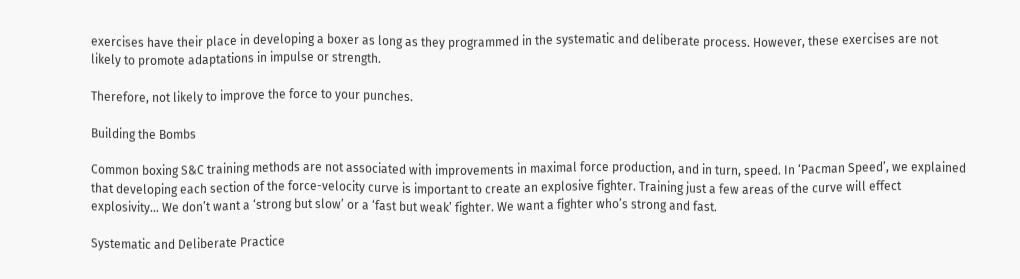exercises have their place in developing a boxer as long as they programmed in the systematic and deliberate process. However, these exercises are not likely to promote adaptations in impulse or strength.

Therefore, not likely to improve the force to your punches.

Building the Bombs

Common boxing S&C training methods are not associated with improvements in maximal force production, and in turn, speed. In ‘Pacman Speed’, we explained that developing each section of the force-velocity curve is important to create an explosive fighter. Training just a few areas of the curve will effect explosivity… We don’t want a ‘strong but slow’ or a ‘fast but weak’ fighter. We want a fighter who’s strong and fast.

Systematic and Deliberate Practice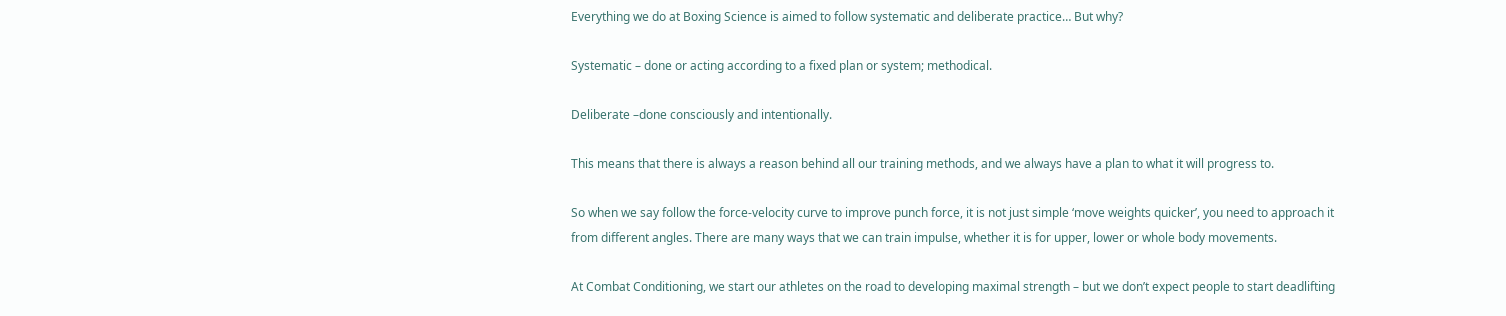Everything we do at Boxing Science is aimed to follow systematic and deliberate practice… But why?

Systematic – done or acting according to a fixed plan or system; methodical.

Deliberate –done consciously and intentionally.

This means that there is always a reason behind all our training methods, and we always have a plan to what it will progress to.

So when we say follow the force-velocity curve to improve punch force, it is not just simple ‘move weights quicker’, you need to approach it from different angles. There are many ways that we can train impulse, whether it is for upper, lower or whole body movements.

At Combat Conditioning, we start our athletes on the road to developing maximal strength – but we don’t expect people to start deadlifting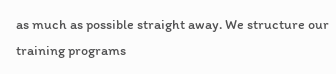as much as possible straight away. We structure our training programs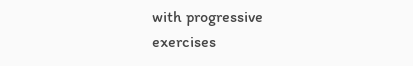with progressive exercises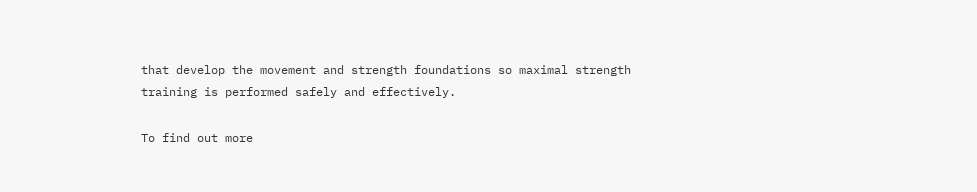that develop the movement and strength foundations so maximal strength training is performed safely and effectively.

To find out more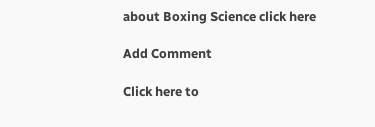about Boxing Science click here

Add Comment

Click here to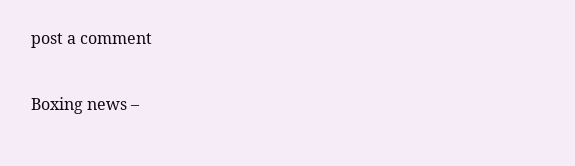post a comment


Boxing news –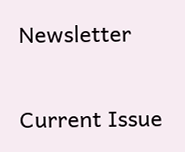Newsletter


Current Issue